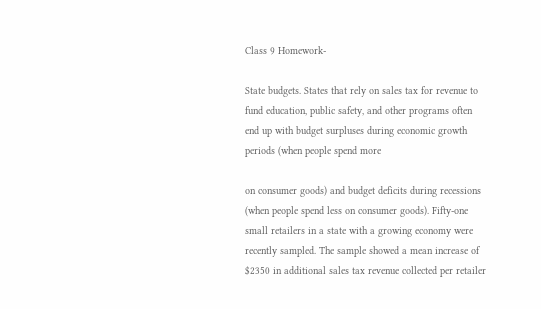Class 9 Homework-

State budgets. States that rely on sales tax for revenue to fund education, public safety, and other programs often end up with budget surpluses during economic growth periods (when people spend more

on consumer goods) and budget deficits during recessions (when people spend less on consumer goods). Fifty-one small retailers in a state with a growing economy were recently sampled. The sample showed a mean increase of $2350 in additional sales tax revenue collected per retailer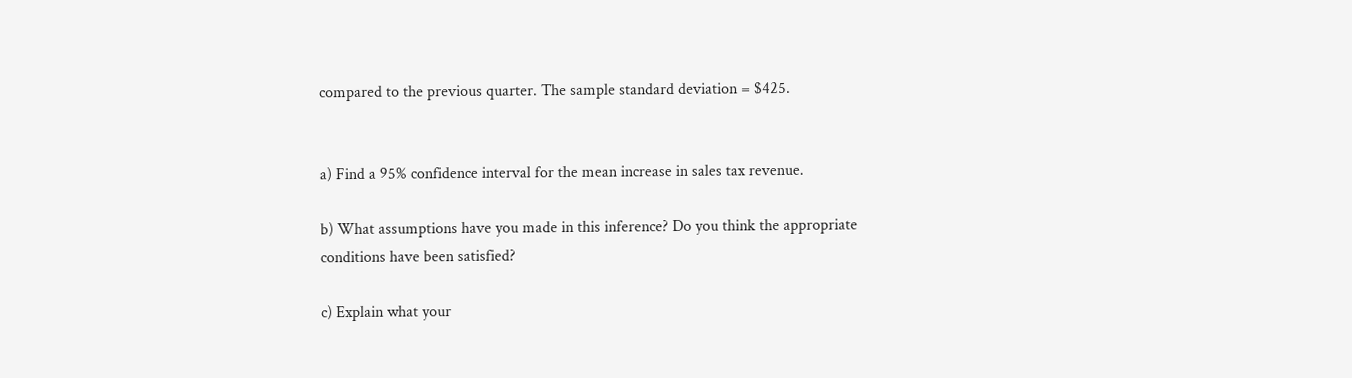compared to the previous quarter. The sample standard deviation = $425.


a) Find a 95% confidence interval for the mean increase in sales tax revenue.

b) What assumptions have you made in this inference? Do you think the appropriate conditions have been satisfied?

c) Explain what your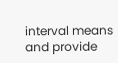interval means and provide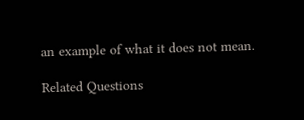an example of what it does not mean.

Related Questions